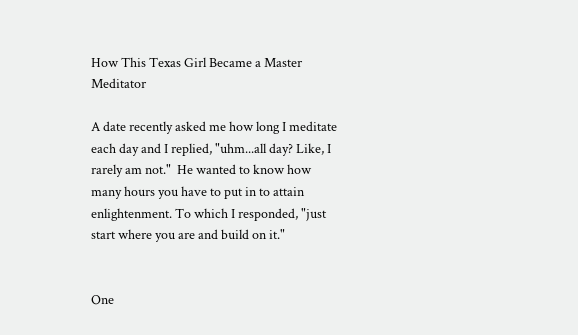How This Texas Girl Became a Master Meditator

A date recently asked me how long I meditate each day and I replied, "uhm...all day? Like, I rarely am not."  He wanted to know how many hours you have to put in to attain enlightenment. To which I responded, "just start where you are and build on it."


One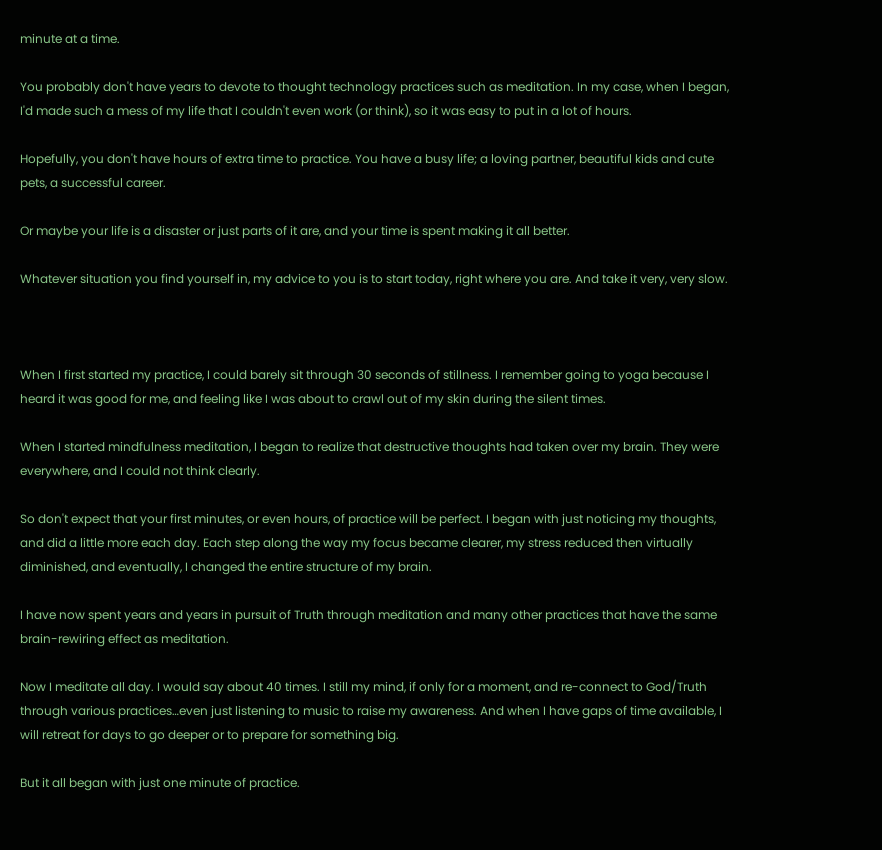minute at a time.

You probably don't have years to devote to thought technology practices such as meditation. In my case, when I began, I'd made such a mess of my life that I couldn't even work (or think), so it was easy to put in a lot of hours.

Hopefully, you don't have hours of extra time to practice. You have a busy life; a loving partner, beautiful kids and cute pets, a successful career.

Or maybe your life is a disaster or just parts of it are, and your time is spent making it all better.

Whatever situation you find yourself in, my advice to you is to start today, right where you are. And take it very, very slow.



When I first started my practice, I could barely sit through 30 seconds of stillness. I remember going to yoga because I heard it was good for me, and feeling like I was about to crawl out of my skin during the silent times.

When I started mindfulness meditation, I began to realize that destructive thoughts had taken over my brain. They were everywhere, and I could not think clearly.

So don't expect that your first minutes, or even hours, of practice will be perfect. I began with just noticing my thoughts, and did a little more each day. Each step along the way my focus became clearer, my stress reduced then virtually diminished, and eventually, I changed the entire structure of my brain.

I have now spent years and years in pursuit of Truth through meditation and many other practices that have the same brain-rewiring effect as meditation.

Now I meditate all day. I would say about 40 times. I still my mind, if only for a moment, and re-connect to God/Truth through various practices…even just listening to music to raise my awareness. And when I have gaps of time available, I will retreat for days to go deeper or to prepare for something big.

But it all began with just one minute of practice.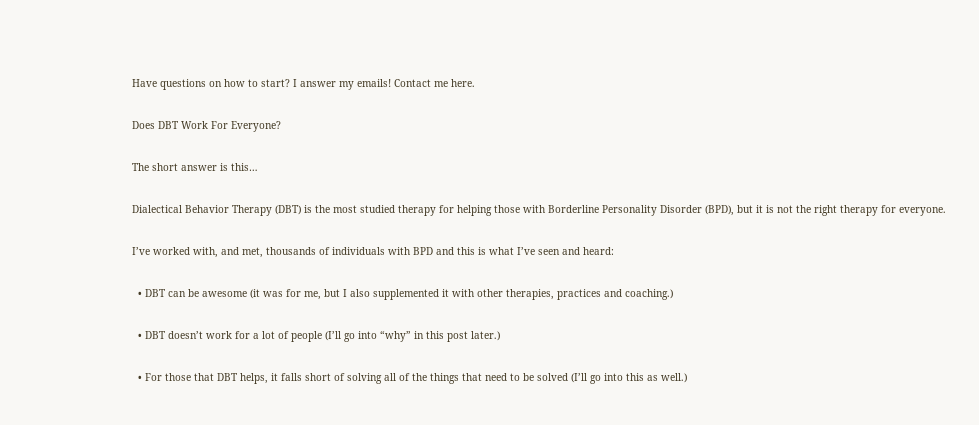Have questions on how to start? I answer my emails! Contact me here.

Does DBT Work For Everyone?

The short answer is this…

Dialectical Behavior Therapy (DBT) is the most studied therapy for helping those with Borderline Personality Disorder (BPD), but it is not the right therapy for everyone.

I’ve worked with, and met, thousands of individuals with BPD and this is what I’ve seen and heard:

  • DBT can be awesome (it was for me, but I also supplemented it with other therapies, practices and coaching.)

  • DBT doesn’t work for a lot of people (I’ll go into “why” in this post later.)

  • For those that DBT helps, it falls short of solving all of the things that need to be solved (I’ll go into this as well.)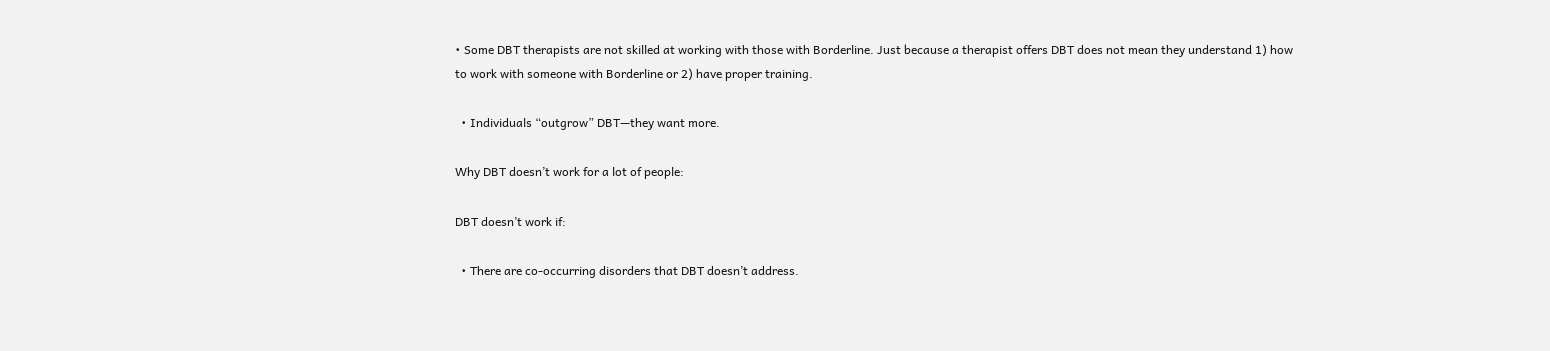• Some DBT therapists are not skilled at working with those with Borderline. Just because a therapist offers DBT does not mean they understand 1) how to work with someone with Borderline or 2) have proper training.

  • Individuals “outgrow” DBT—they want more.

Why DBT doesn’t work for a lot of people:

DBT doesn’t work if:

  • There are co-occurring disorders that DBT doesn’t address.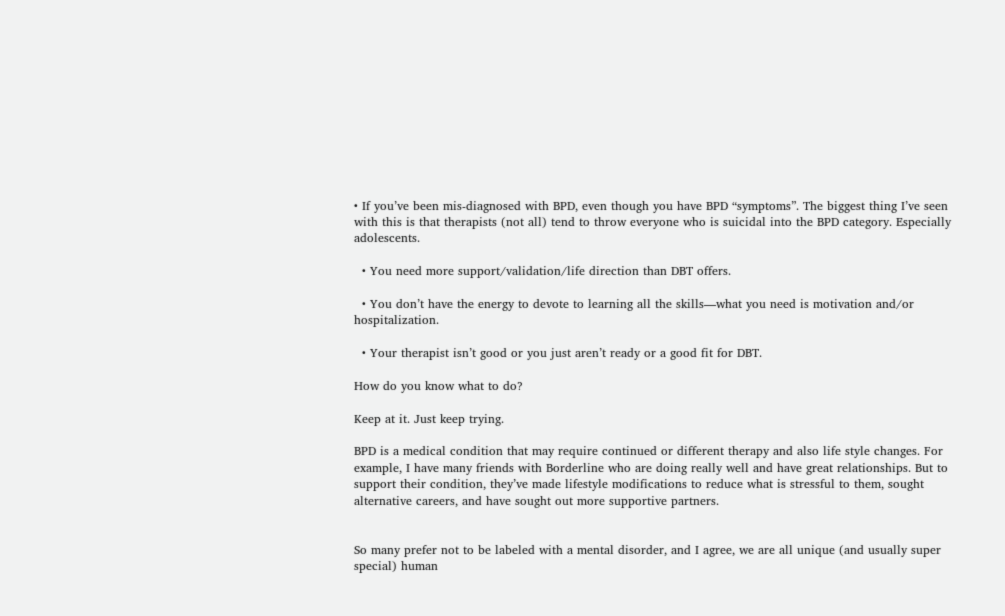• If you’ve been mis-diagnosed with BPD, even though you have BPD “symptoms”. The biggest thing I’ve seen with this is that therapists (not all) tend to throw everyone who is suicidal into the BPD category. Especially adolescents.

  • You need more support/validation/life direction than DBT offers.

  • You don’t have the energy to devote to learning all the skills—what you need is motivation and/or hospitalization.

  • Your therapist isn’t good or you just aren’t ready or a good fit for DBT.

How do you know what to do?

Keep at it. Just keep trying.

BPD is a medical condition that may require continued or different therapy and also life style changes. For example, I have many friends with Borderline who are doing really well and have great relationships. But to support their condition, they’ve made lifestyle modifications to reduce what is stressful to them, sought alternative careers, and have sought out more supportive partners.


So many prefer not to be labeled with a mental disorder, and I agree, we are all unique (and usually super special) human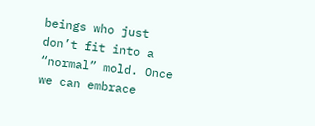beings who just don’t fit into a “normal” mold. Once we can embrace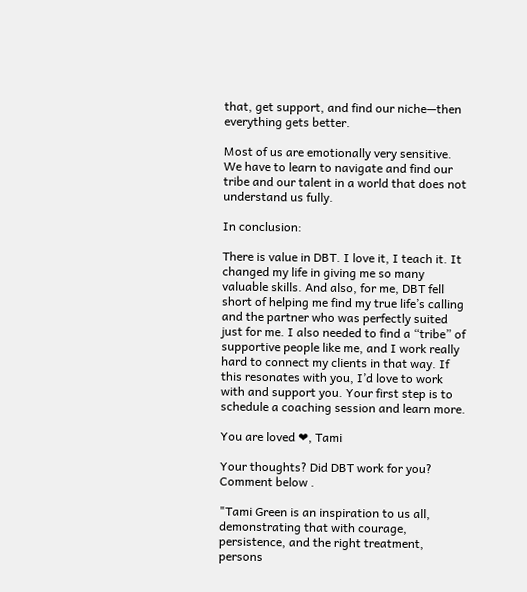that, get support, and find our niche—then everything gets better.

Most of us are emotionally very sensitive. We have to learn to navigate and find our tribe and our talent in a world that does not understand us fully.

In conclusion:

There is value in DBT. I love it, I teach it. It changed my life in giving me so many valuable skills. And also, for me, DBT fell short of helping me find my true life’s calling and the partner who was perfectly suited just for me. I also needed to find a “tribe” of supportive people like me, and I work really hard to connect my clients in that way. If this resonates with you, I’d love to work with and support you. Your first step is to schedule a coaching session and learn more.

You are loved ❤, Tami

Your thoughts? Did DBT work for you? Comment below .

"Tami Green is an inspiration to us all, demonstrating that with courage, persistence, and the right treatment, persons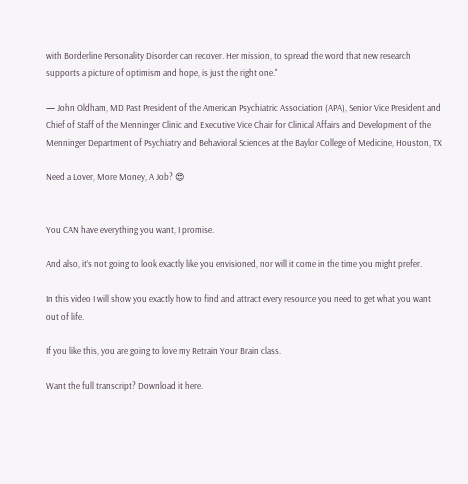with Borderline Personality Disorder can recover. Her mission, to spread the word that new research supports a picture of optimism and hope, is just the right one."

— John Oldham, MD Past President of the American Psychiatric Association (APA), Senior Vice President and Chief of Staff of the Menninger Clinic and Executive Vice Chair for Clinical Affairs and Development of the Menninger Department of Psychiatry and Behavioral Sciences at the Baylor College of Medicine, Houston, TX

Need a Lover, More Money, A Job? 😍


You CAN have everything you want, I promise.

And also, it’s not going to look exactly like you envisioned, nor will it come in the time you might prefer.

In this video I will show you exactly how to find and attract every resource you need to get what you want out of life.

If you like this, you are going to love my Retrain Your Brain class.

Want the full transcript? Download it here.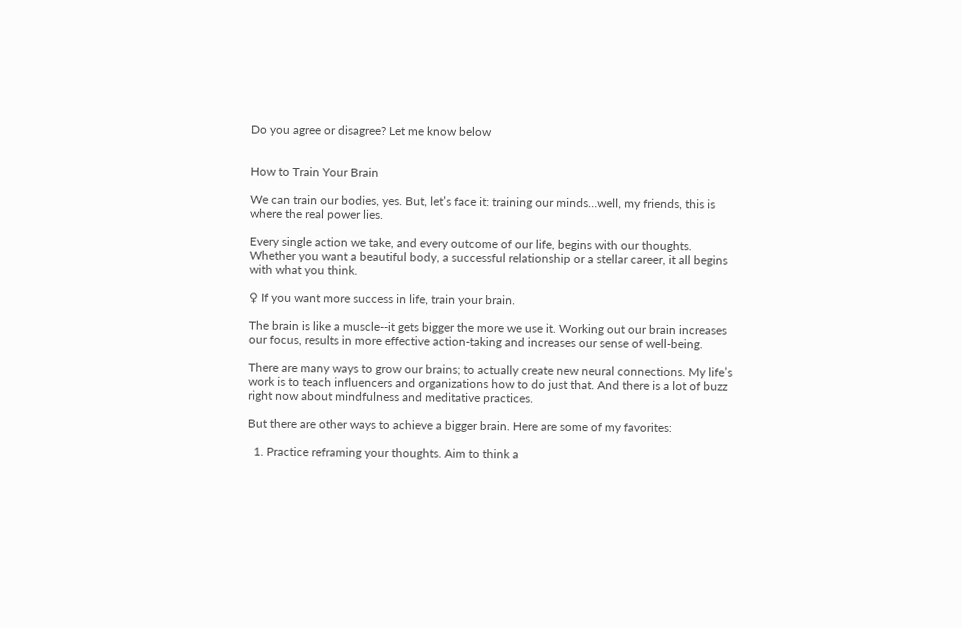Do you agree or disagree? Let me know below


How to Train Your Brain

We can train our bodies, yes. But, let’s face it: training our minds…well, my friends, this is where the real power lies.

Every single action we take, and every outcome of our life, begins with our thoughts. Whether you want a beautiful body, a successful relationship or a stellar career, it all begins with what you think.

♀ If you want more success in life, train your brain.

The brain is like a muscle--it gets bigger the more we use it. Working out our brain increases our focus, results in more effective action-taking and increases our sense of well-being.

There are many ways to grow our brains; to actually create new neural connections. My life’s work is to teach influencers and organizations how to do just that. And there is a lot of buzz right now about mindfulness and meditative practices.

But there are other ways to achieve a bigger brain. Here are some of my favorites:

  1. Practice reframing your thoughts. Aim to think a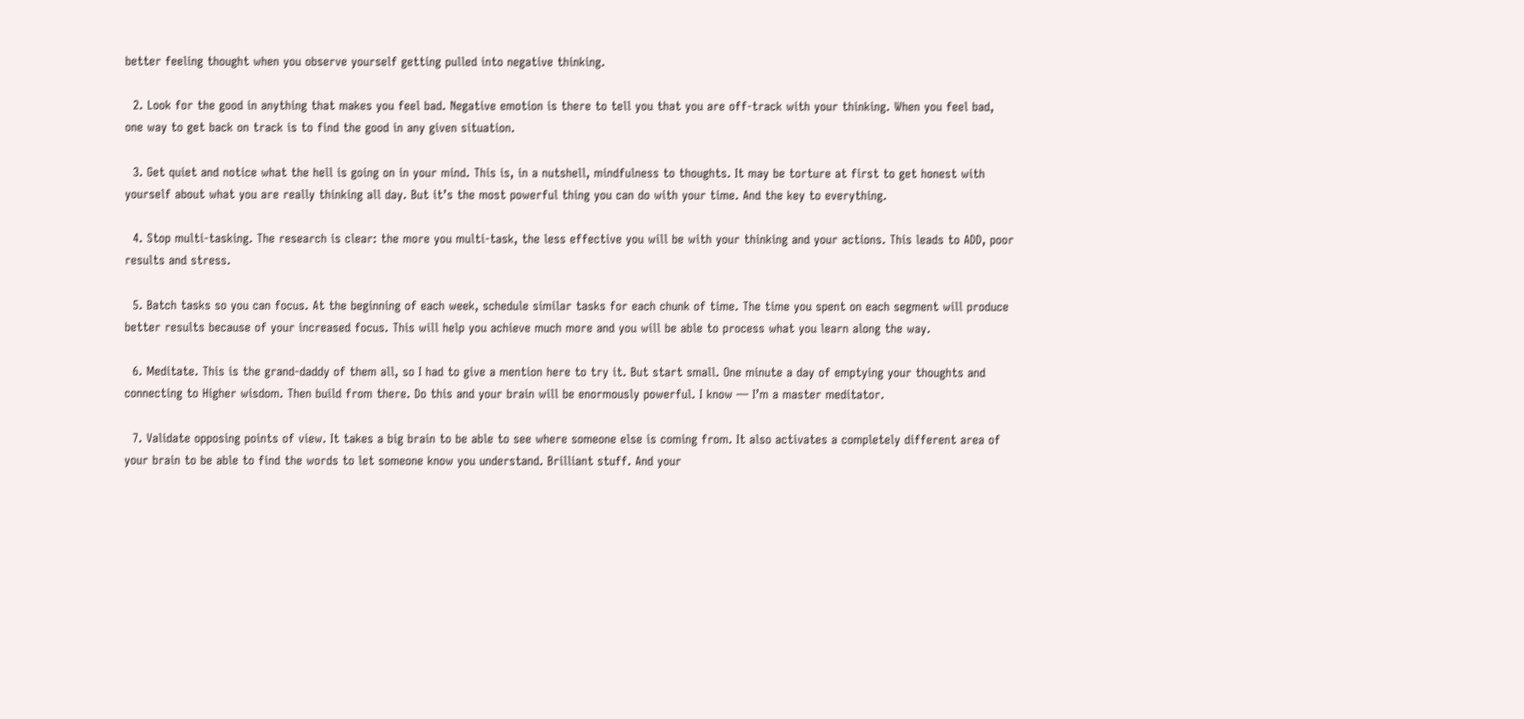better feeling thought when you observe yourself getting pulled into negative thinking.

  2. Look for the good in anything that makes you feel bad. Negative emotion is there to tell you that you are off-track with your thinking. When you feel bad, one way to get back on track is to find the good in any given situation.

  3. Get quiet and notice what the hell is going on in your mind. This is, in a nutshell, mindfulness to thoughts. It may be torture at first to get honest with yourself about what you are really thinking all day. But it’s the most powerful thing you can do with your time. And the key to everything.

  4. Stop multi-tasking. The research is clear: the more you multi-task, the less effective you will be with your thinking and your actions. This leads to ADD, poor results and stress.

  5. Batch tasks so you can focus. At the beginning of each week, schedule similar tasks for each chunk of time. The time you spent on each segment will produce better results because of your increased focus. This will help you achieve much more and you will be able to process what you learn along the way.

  6. Meditate. This is the grand-daddy of them all, so I had to give a mention here to try it. But start small. One minute a day of emptying your thoughts and connecting to Higher wisdom. Then build from there. Do this and your brain will be enormously powerful. I know — I’m a master meditator.

  7. Validate opposing points of view. It takes a big brain to be able to see where someone else is coming from. It also activates a completely different area of your brain to be able to find the words to let someone know you understand. Brilliant stuff. And your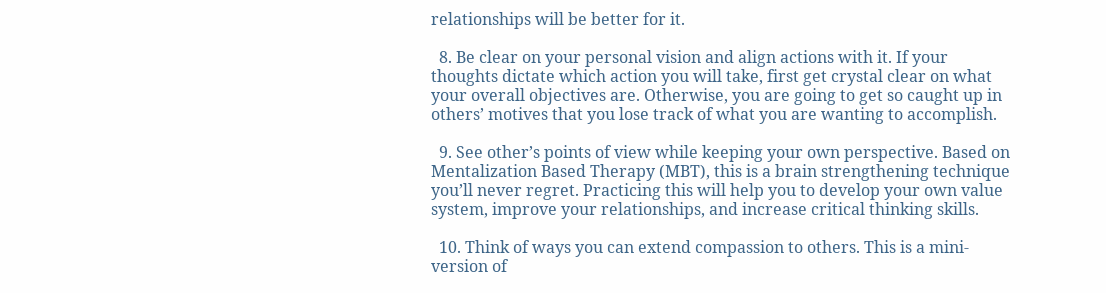relationships will be better for it.

  8. Be clear on your personal vision and align actions with it. If your thoughts dictate which action you will take, first get crystal clear on what your overall objectives are. Otherwise, you are going to get so caught up in others’ motives that you lose track of what you are wanting to accomplish.

  9. See other’s points of view while keeping your own perspective. Based on Mentalization Based Therapy (MBT), this is a brain strengthening technique you’ll never regret. Practicing this will help you to develop your own value system, improve your relationships, and increase critical thinking skills.

  10. Think of ways you can extend compassion to others. This is a mini-version of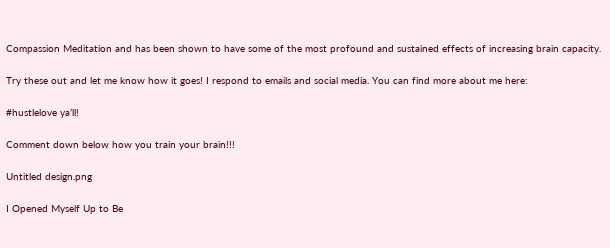Compassion Meditation and has been shown to have some of the most profound and sustained effects of increasing brain capacity.

Try these out and let me know how it goes! I respond to emails and social media. You can find more about me here:

#hustlelove ya’ll!

Comment down below how you train your brain!!!

Untitled design.png

I Opened Myself Up to Be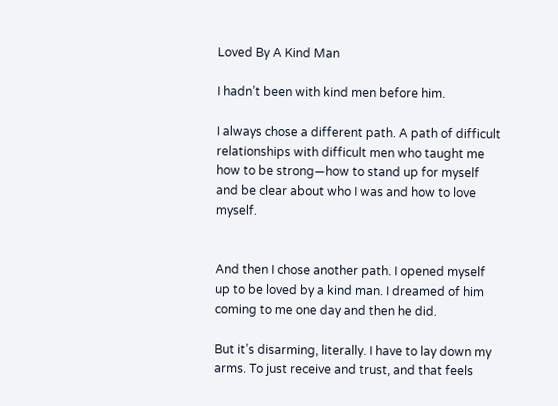Loved By A Kind Man

I hadn’t been with kind men before him.

I always chose a different path. A path of difficult relationships with difficult men who taught me how to be strong—how to stand up for myself and be clear about who I was and how to love myself.


And then I chose another path. I opened myself up to be loved by a kind man. I dreamed of him coming to me one day and then he did.

But it’s disarming, literally. I have to lay down my arms. To just receive and trust, and that feels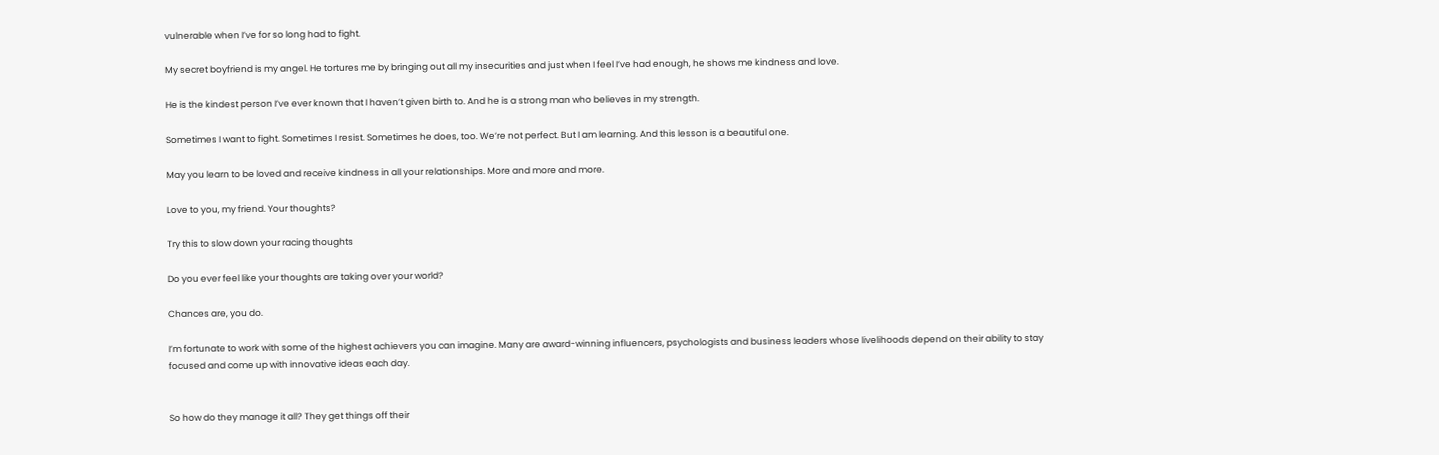vulnerable when I’ve for so long had to fight.

My secret boyfriend is my angel. He tortures me by bringing out all my insecurities and just when I feel I’ve had enough, he shows me kindness and love.

He is the kindest person I’ve ever known that I haven’t given birth to. And he is a strong man who believes in my strength.

Sometimes I want to fight. Sometimes I resist. Sometimes he does, too. We’re not perfect. But I am learning. And this lesson is a beautiful one.

May you learn to be loved and receive kindness in all your relationships. More and more and more.

Love to you, my friend. Your thoughts?

Try this to slow down your racing thoughts

Do you ever feel like your thoughts are taking over your world?

Chances are, you do.

I’m fortunate to work with some of the highest achievers you can imagine. Many are award-winning influencers, psychologists and business leaders whose livelihoods depend on their ability to stay focused and come up with innovative ideas each day.


So how do they manage it all? They get things off their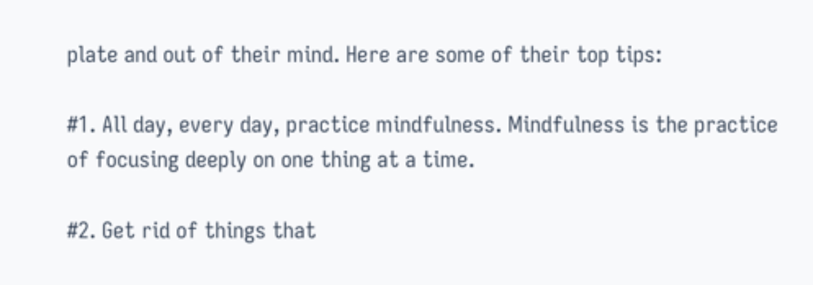plate and out of their mind. Here are some of their top tips:

#1. All day, every day, practice mindfulness. Mindfulness is the practice of focusing deeply on one thing at a time.

#2. Get rid of things that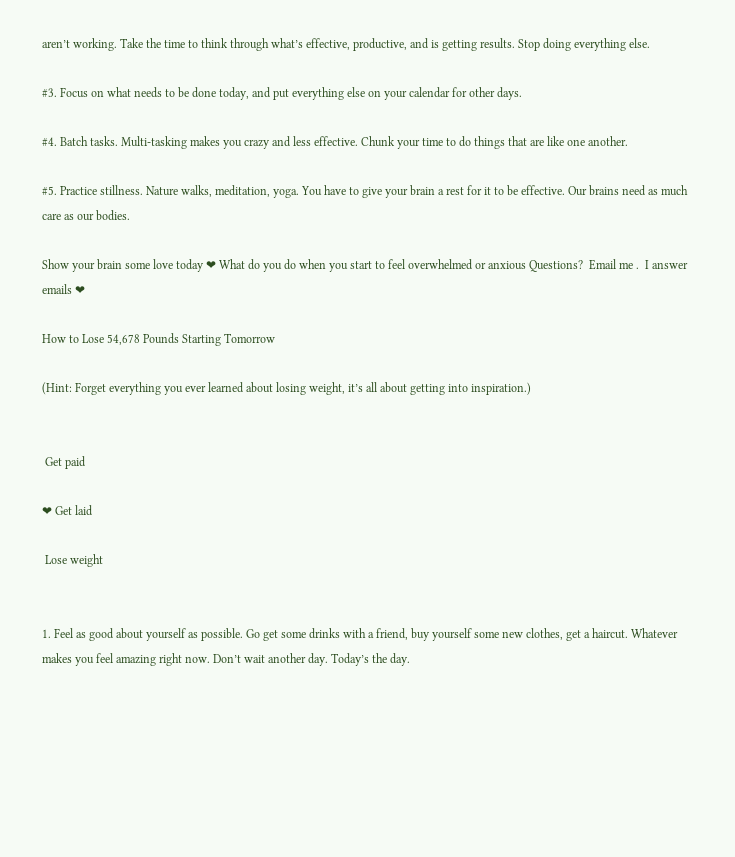aren’t working. Take the time to think through what’s effective, productive, and is getting results. Stop doing everything else.

#3. Focus on what needs to be done today, and put everything else on your calendar for other days.

#4. Batch tasks. Multi-tasking makes you crazy and less effective. Chunk your time to do things that are like one another.

#5. Practice stillness. Nature walks, meditation, yoga. You have to give your brain a rest for it to be effective. Our brains need as much care as our bodies.

Show your brain some love today ❤ What do you do when you start to feel overwhelmed or anxious Questions?  Email me .  I answer emails ❤

How to Lose 54,678 Pounds Starting Tomorrow

(Hint: Forget everything you ever learned about losing weight, it’s all about getting into inspiration.)


 Get paid

❤ Get laid

 Lose weight


1. Feel as good about yourself as possible. Go get some drinks with a friend, buy yourself some new clothes, get a haircut. Whatever makes you feel amazing right now. Don’t wait another day. Today’s the day.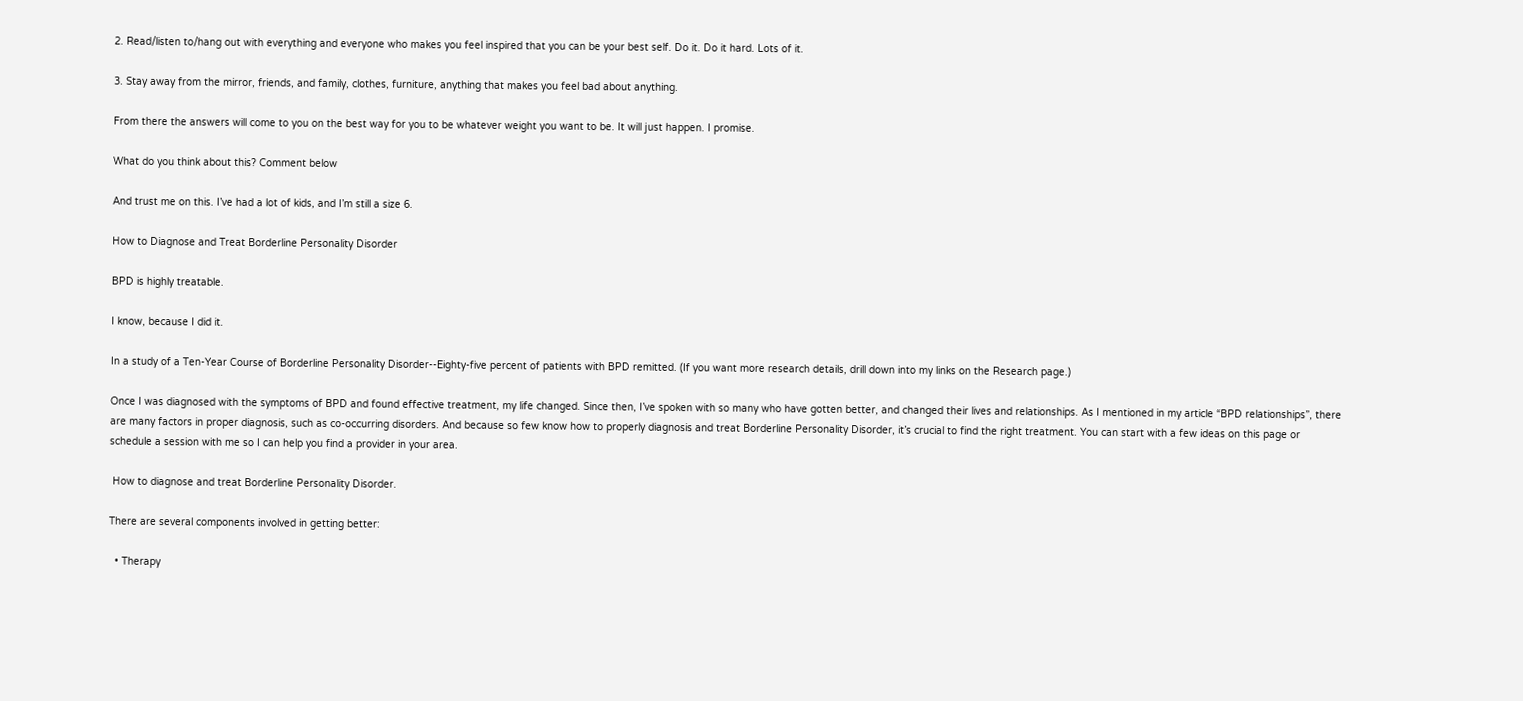2. Read/listen to/hang out with everything and everyone who makes you feel inspired that you can be your best self. Do it. Do it hard. Lots of it.

3. Stay away from the mirror, friends, and family, clothes, furniture, anything that makes you feel bad about anything.

From there the answers will come to you on the best way for you to be whatever weight you want to be. It will just happen. I promise.

What do you think about this? Comment below

And trust me on this. I’ve had a lot of kids, and I’m still a size 6.

How to Diagnose and Treat Borderline Personality Disorder

BPD is highly treatable.

I know, because I did it.

In a study of a Ten-Year Course of Borderline Personality Disorder--Eighty-five percent of patients with BPD remitted. (If you want more research details, drill down into my links on the Research page.)

Once I was diagnosed with the symptoms of BPD and found effective treatment, my life changed. Since then, I’ve spoken with so many who have gotten better, and changed their lives and relationships. As I mentioned in my article “BPD relationships”, there are many factors in proper diagnosis, such as co-occurring disorders. And because so few know how to properly diagnosis and treat Borderline Personality Disorder, it’s crucial to find the right treatment. You can start with a few ideas on this page or schedule a session with me so I can help you find a provider in your area.

 How to diagnose and treat Borderline Personality Disorder.

There are several components involved in getting better:

  • Therapy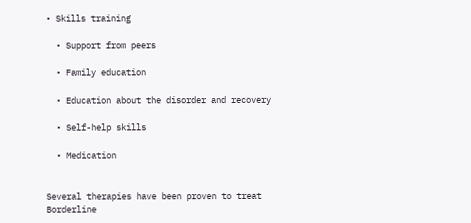• Skills training

  • Support from peers

  • Family education

  • Education about the disorder and recovery

  • Self-help skills

  • Medication


Several therapies have been proven to treat Borderline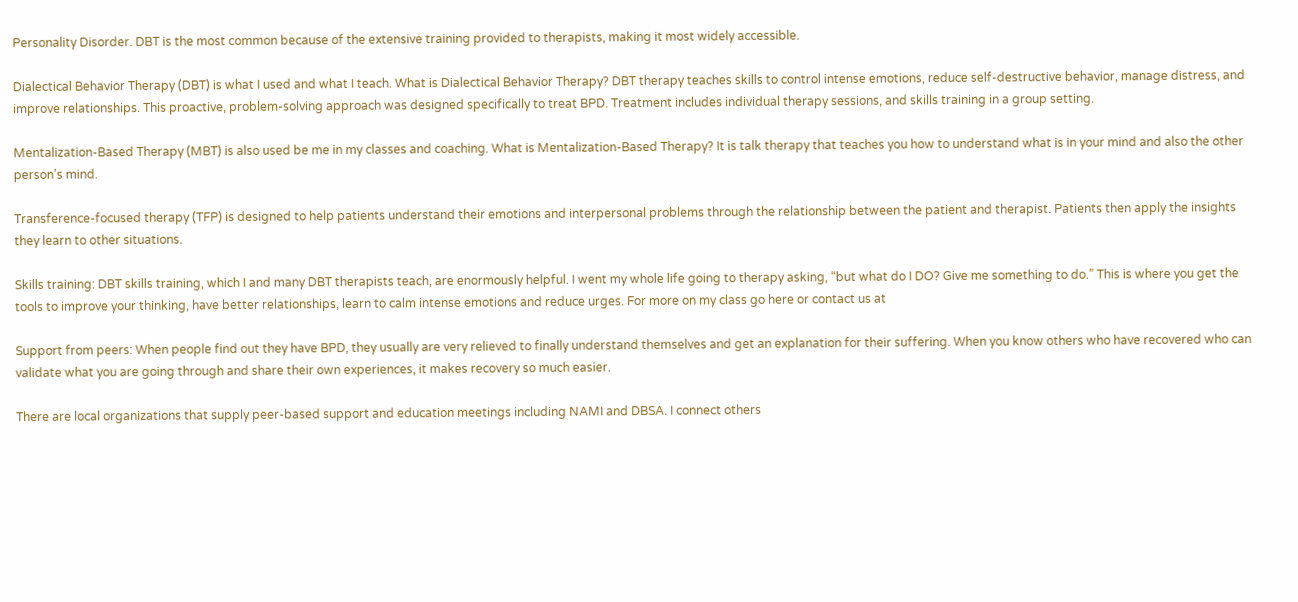Personality Disorder. DBT is the most common because of the extensive training provided to therapists, making it most widely accessible.

Dialectical Behavior Therapy (DBT) is what I used and what I teach. What is Dialectical Behavior Therapy? DBT therapy teaches skills to control intense emotions, reduce self-destructive behavior, manage distress, and improve relationships. This proactive, problem-solving approach was designed specifically to treat BPD. Treatment includes individual therapy sessions, and skills training in a group setting.

Mentalization-Based Therapy (MBT) is also used be me in my classes and coaching. What is Mentalization-Based Therapy? It is talk therapy that teaches you how to understand what is in your mind and also the other person’s mind.

Transference-focused therapy (TFP) is designed to help patients understand their emotions and interpersonal problems through the relationship between the patient and therapist. Patients then apply the insights they learn to other situations.

Skills training: DBT skills training, which I and many DBT therapists teach, are enormously helpful. I went my whole life going to therapy asking, “but what do I DO? Give me something to do.” This is where you get the tools to improve your thinking, have better relationships, learn to calm intense emotions and reduce urges. For more on my class go here or contact us at

Support from peers: When people find out they have BPD, they usually are very relieved to finally understand themselves and get an explanation for their suffering. When you know others who have recovered who can validate what you are going through and share their own experiences, it makes recovery so much easier.

There are local organizations that supply peer-based support and education meetings including NAMI and DBSA. I connect others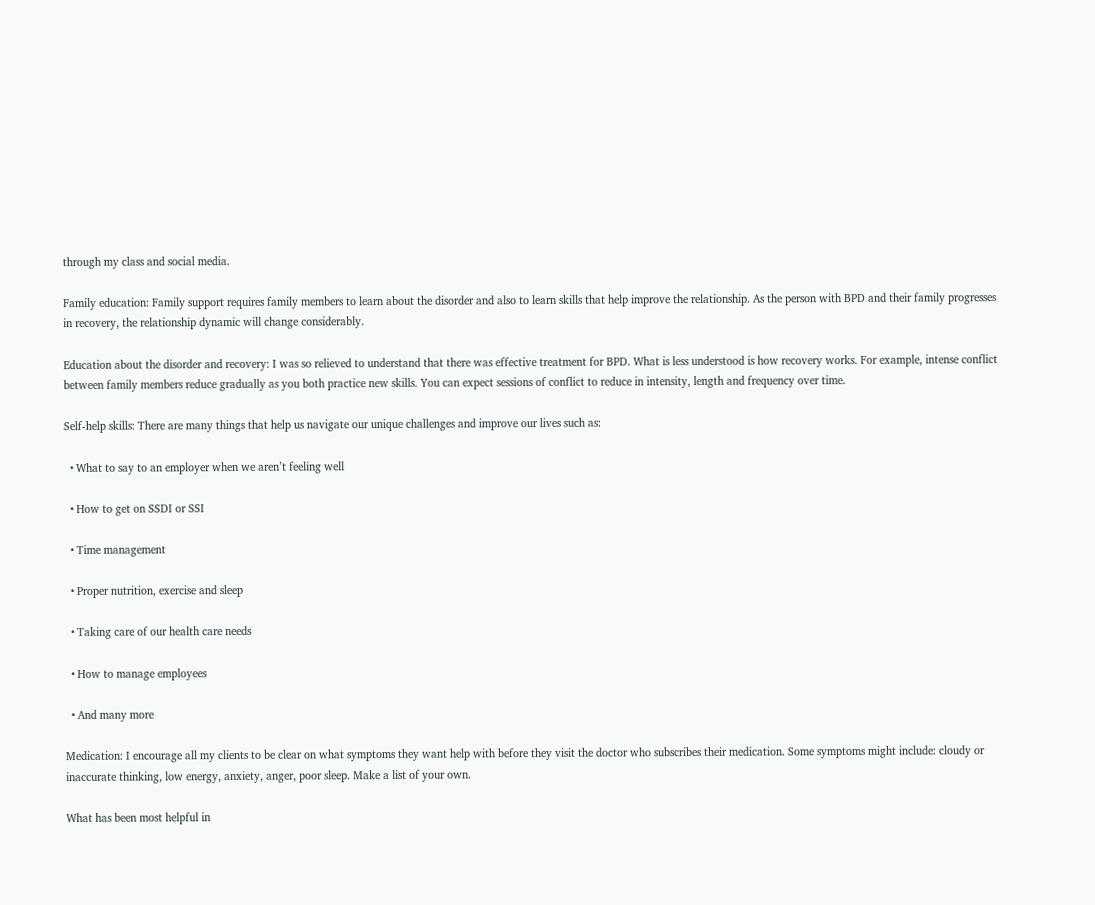through my class and social media.

Family education: Family support requires family members to learn about the disorder and also to learn skills that help improve the relationship. As the person with BPD and their family progresses in recovery, the relationship dynamic will change considerably.

Education about the disorder and recovery: I was so relieved to understand that there was effective treatment for BPD. What is less understood is how recovery works. For example, intense conflict between family members reduce gradually as you both practice new skills. You can expect sessions of conflict to reduce in intensity, length and frequency over time.

Self-help skills: There are many things that help us navigate our unique challenges and improve our lives such as:

  • What to say to an employer when we aren’t feeling well

  • How to get on SSDI or SSI

  • Time management

  • Proper nutrition, exercise and sleep

  • Taking care of our health care needs

  • How to manage employees

  • And many more

Medication: I encourage all my clients to be clear on what symptoms they want help with before they visit the doctor who subscribes their medication. Some symptoms might include: cloudy or inaccurate thinking, low energy, anxiety, anger, poor sleep. Make a list of your own.

What has been most helpful in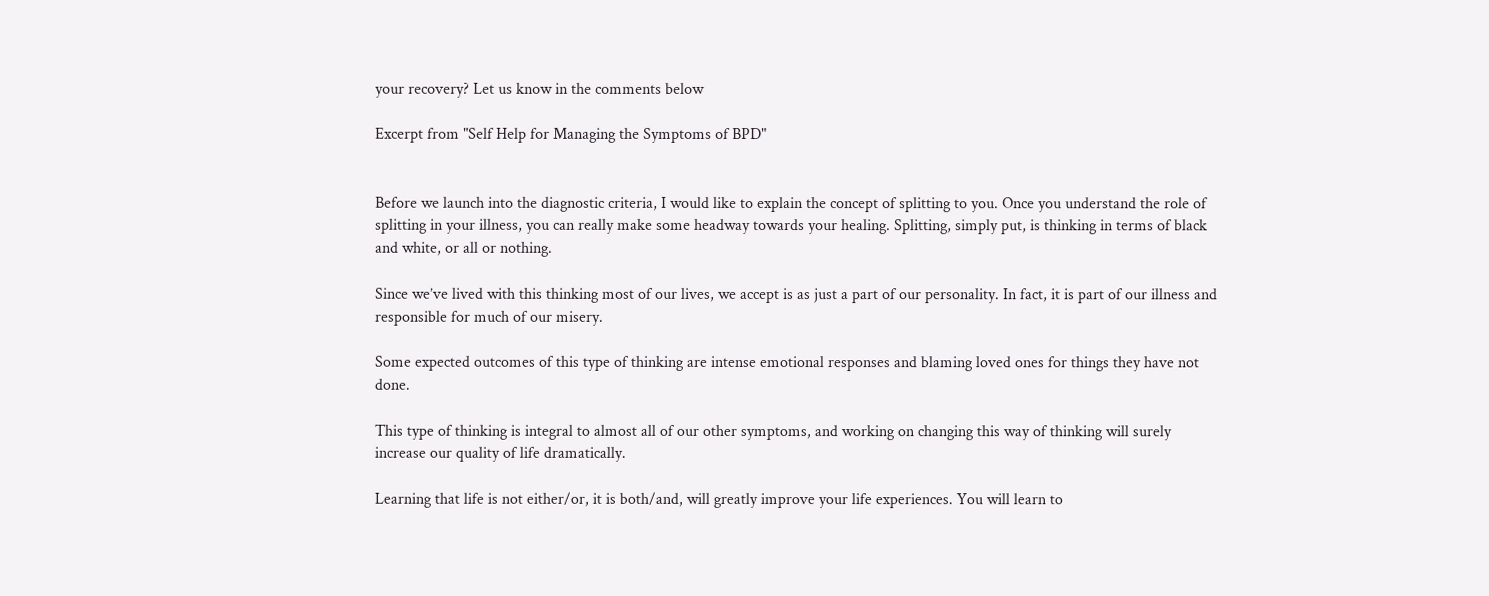your recovery? Let us know in the comments below

Excerpt from "Self Help for Managing the Symptoms of BPD"


Before we launch into the diagnostic criteria, I would like to explain the concept of splitting to you. Once you understand the role of splitting in your illness, you can really make some headway towards your healing. Splitting, simply put, is thinking in terms of black and white, or all or nothing.

Since we’ve lived with this thinking most of our lives, we accept is as just a part of our personality. In fact, it is part of our illness and responsible for much of our misery.

Some expected outcomes of this type of thinking are intense emotional responses and blaming loved ones for things they have not done.

This type of thinking is integral to almost all of our other symptoms, and working on changing this way of thinking will surely increase our quality of life dramatically.

Learning that life is not either/or, it is both/and, will greatly improve your life experiences. You will learn to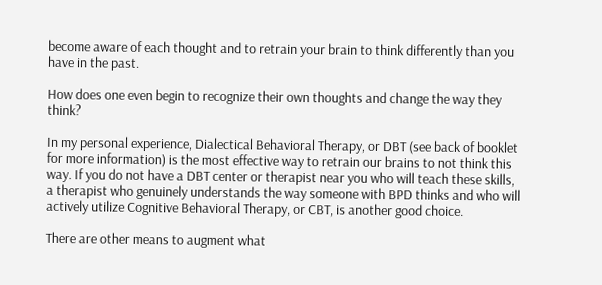become aware of each thought and to retrain your brain to think differently than you have in the past.

How does one even begin to recognize their own thoughts and change the way they think?

In my personal experience, Dialectical Behavioral Therapy, or DBT (see back of booklet for more information) is the most effective way to retrain our brains to not think this way. If you do not have a DBT center or therapist near you who will teach these skills, a therapist who genuinely understands the way someone with BPD thinks and who will actively utilize Cognitive Behavioral Therapy, or CBT, is another good choice.

There are other means to augment what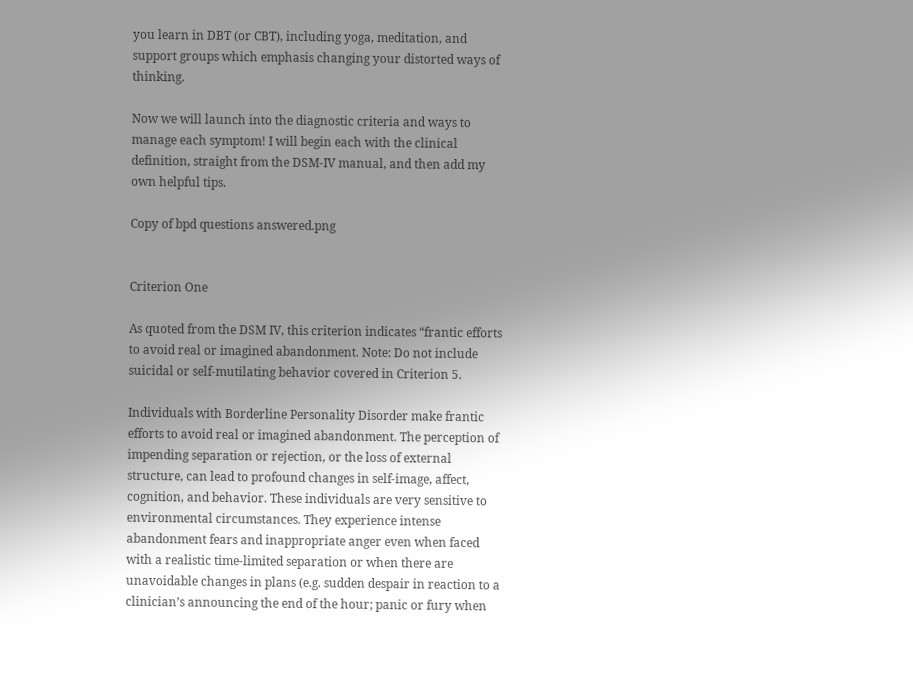you learn in DBT (or CBT), including yoga, meditation, and support groups which emphasis changing your distorted ways of thinking.

Now we will launch into the diagnostic criteria and ways to manage each symptom! I will begin each with the clinical definition, straight from the DSM-IV manual, and then add my own helpful tips.

Copy of bpd questions answered.png


Criterion One

As quoted from the DSM IV, this criterion indicates “frantic efforts to avoid real or imagined abandonment. Note: Do not include suicidal or self-mutilating behavior covered in Criterion 5.

Individuals with Borderline Personality Disorder make frantic efforts to avoid real or imagined abandonment. The perception of impending separation or rejection, or the loss of external structure, can lead to profound changes in self-image, affect, cognition, and behavior. These individuals are very sensitive to environmental circumstances. They experience intense abandonment fears and inappropriate anger even when faced with a realistic time-limited separation or when there are unavoidable changes in plans (e.g. sudden despair in reaction to a clinician’s announcing the end of the hour; panic or fury when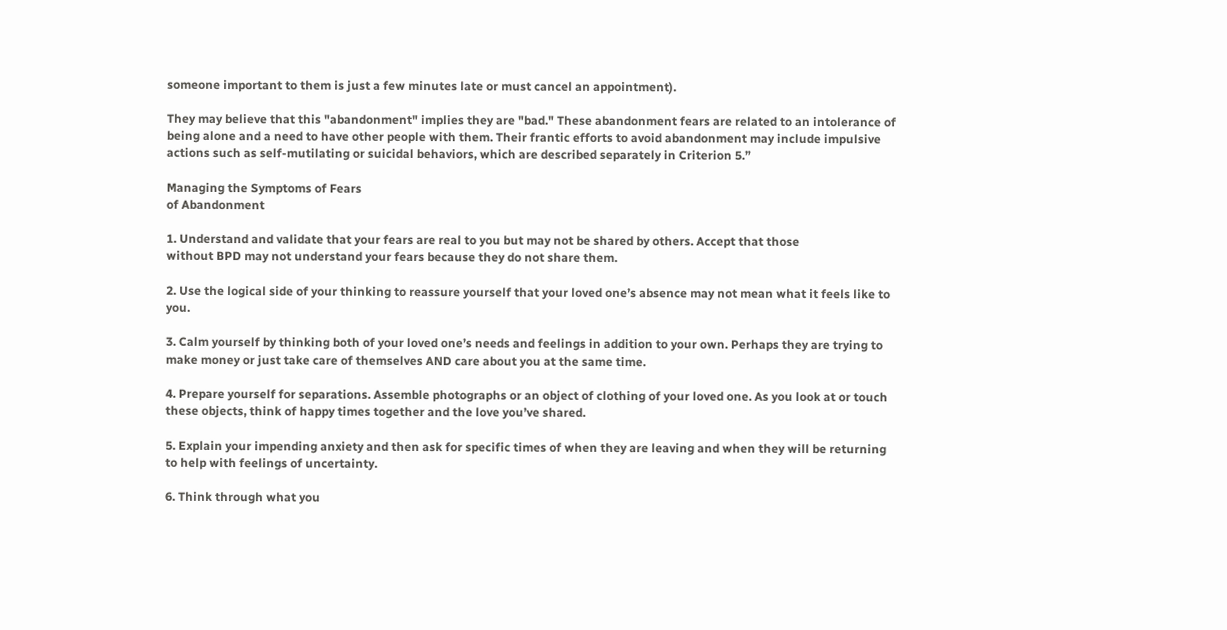someone important to them is just a few minutes late or must cancel an appointment).

They may believe that this "abandonment" implies they are "bad." These abandonment fears are related to an intolerance of being alone and a need to have other people with them. Their frantic efforts to avoid abandonment may include impulsive actions such as self-mutilating or suicidal behaviors, which are described separately in Criterion 5.”

Managing the Symptoms of Fears
of Abandonment

1. Understand and validate that your fears are real to you but may not be shared by others. Accept that those
without BPD may not understand your fears because they do not share them.

2. Use the logical side of your thinking to reassure yourself that your loved one’s absence may not mean what it feels like to you.

3. Calm yourself by thinking both of your loved one’s needs and feelings in addition to your own. Perhaps they are trying to make money or just take care of themselves AND care about you at the same time.

4. Prepare yourself for separations. Assemble photographs or an object of clothing of your loved one. As you look at or touch these objects, think of happy times together and the love you’ve shared.

5. Explain your impending anxiety and then ask for specific times of when they are leaving and when they will be returning to help with feelings of uncertainty.

6. Think through what you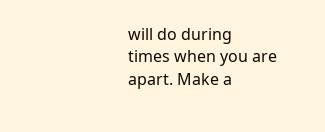will do during times when you are apart. Make a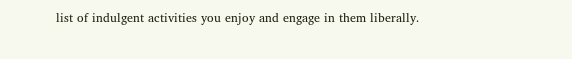list of indulgent activities you enjoy and engage in them liberally.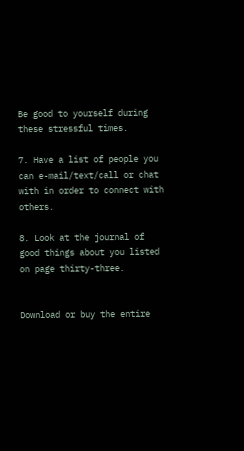Be good to yourself during these stressful times.

7. Have a list of people you can e-mail/text/call or chat with in order to connect with others.

8. Look at the journal of good things about you listed on page thirty-three.


Download or buy the entire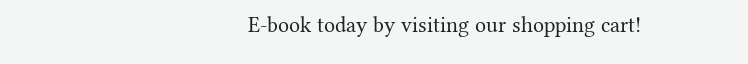E-book today by visiting our shopping cart!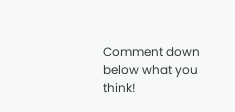Comment down below what you think!